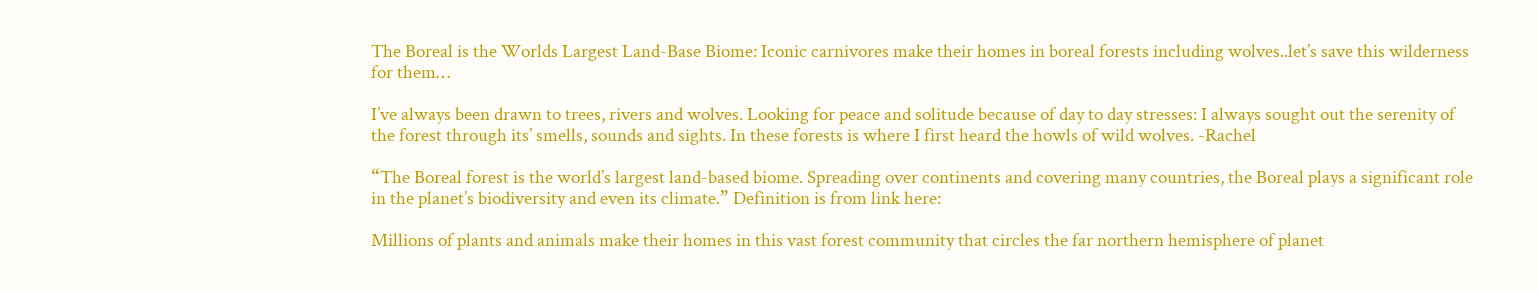The Boreal is the Worlds Largest Land-Base Biome: Iconic carnivores make their homes in boreal forests including wolves..let’s save this wilderness for them…

I’ve always been drawn to trees, rivers and wolves. Looking for peace and solitude because of day to day stresses: I always sought out the serenity of the forest through its’ smells, sounds and sights. In these forests is where I first heard the howls of wild wolves. -Rachel

“The Boreal forest is the world’s largest land-based biome. Spreading over continents and covering many countries, the Boreal plays a significant role in the planet’s biodiversity and even its climate.” Definition is from link here:

Millions of plants and animals make their homes in this vast forest community that circles the far northern hemisphere of planet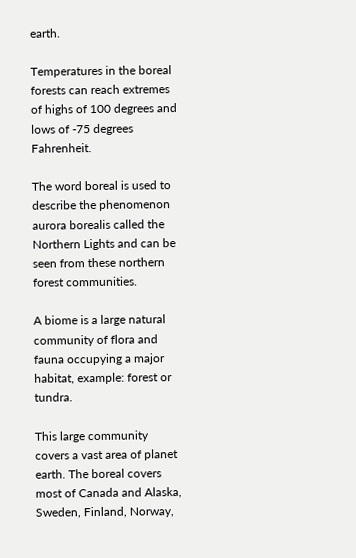earth.

Temperatures in the boreal forests can reach extremes of highs of 100 degrees and lows of -75 degrees Fahrenheit.

The word boreal is used to describe the phenomenon aurora borealis called the Northern Lights and can be seen from these northern forest communities.

A biome is a large natural community of flora and fauna occupying a major habitat, example: forest or tundra.

This large community covers a vast area of planet earth. The boreal covers most of Canada and Alaska, Sweden, Finland, Norway,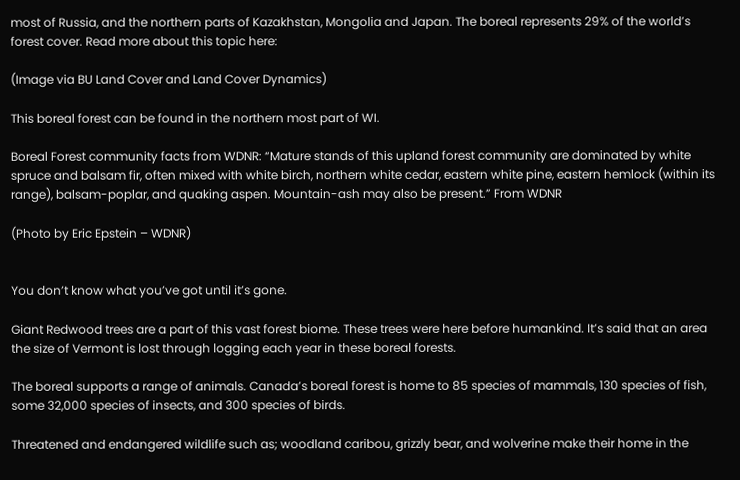most of Russia, and the northern parts of Kazakhstan, Mongolia and Japan. The boreal represents 29% of the world’s forest cover. Read more about this topic here:

(Image via BU Land Cover and Land Cover Dynamics)

This boreal forest can be found in the northern most part of WI.

Boreal Forest community facts from WDNR: “Mature stands of this upland forest community are dominated by white spruce and balsam fir, often mixed with white birch, northern white cedar, eastern white pine, eastern hemlock (within its range), balsam-poplar, and quaking aspen. Mountain-ash may also be present.” From WDNR

(Photo by Eric Epstein – WDNR)


You don’t know what you’ve got until it’s gone.

Giant Redwood trees are a part of this vast forest biome. These trees were here before humankind. It’s said that an area the size of Vermont is lost through logging each year in these boreal forests.

The boreal supports a range of animals. Canada’s boreal forest is home to 85 species of mammals, 130 species of fish, some 32,000 species of insects, and 300 species of birds.

Threatened and endangered wildlife such as; woodland caribou, grizzly bear, and wolverine make their home in the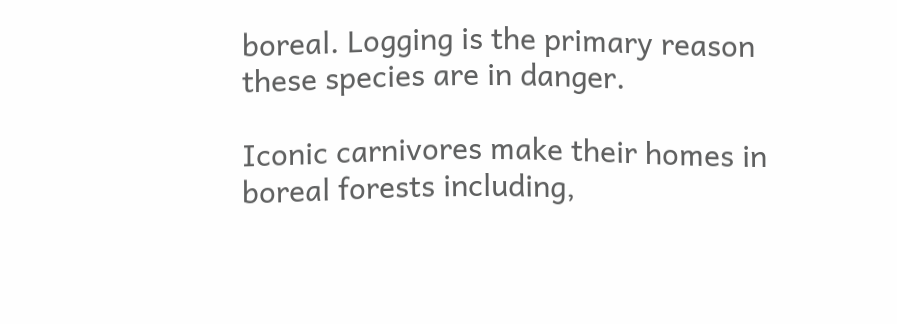boreal. Logging is the primary reason these species are in danger.

Iconic carnivores make their homes in boreal forests including,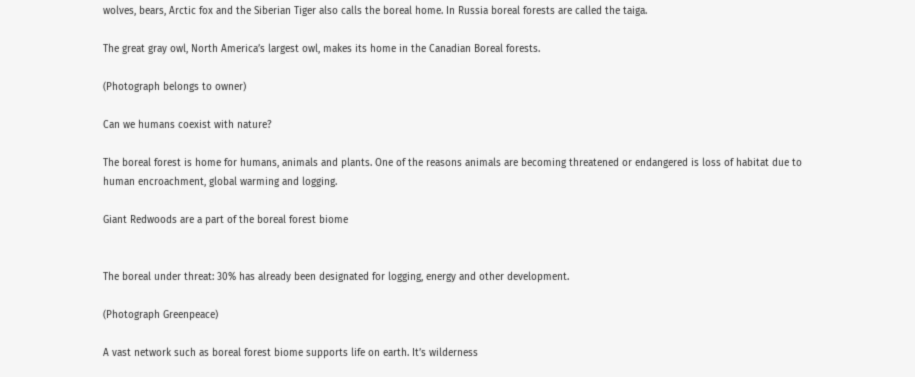wolves, bears, Arctic fox and the Siberian Tiger also calls the boreal home. In Russia boreal forests are called the taiga.

The great gray owl, North America’s largest owl, makes its home in the Canadian Boreal forests.

(Photograph belongs to owner)

Can we humans coexist with nature?

The boreal forest is home for humans, animals and plants. One of the reasons animals are becoming threatened or endangered is loss of habitat due to human encroachment, global warming and logging.

Giant Redwoods are a part of the boreal forest biome


The boreal under threat: 30% has already been designated for logging, energy and other development.

(Photograph Greenpeace)

A vast network such as boreal forest biome supports life on earth. It’s wilderness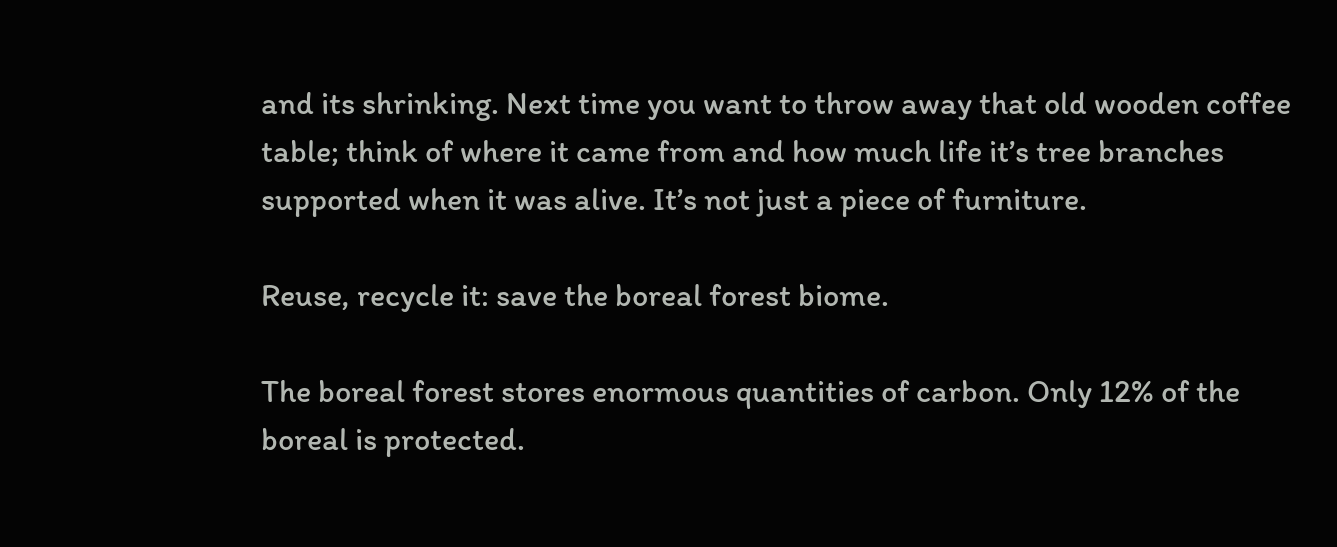and its shrinking. Next time you want to throw away that old wooden coffee table; think of where it came from and how much life it’s tree branches supported when it was alive. It’s not just a piece of furniture.

Reuse, recycle it: save the boreal forest biome.

The boreal forest stores enormous quantities of carbon. Only 12% of the boreal is protected.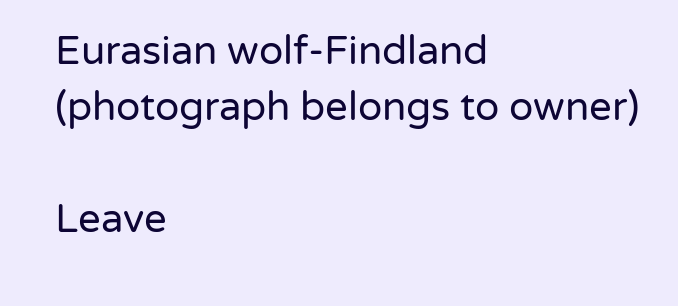Eurasian wolf-Findland (photograph belongs to owner)

Leave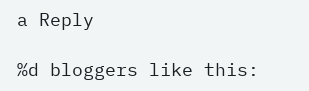a Reply

%d bloggers like this: